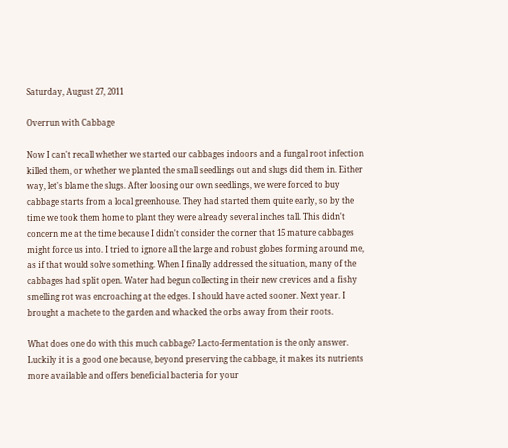Saturday, August 27, 2011

Overrun with Cabbage

Now I can't recall whether we started our cabbages indoors and a fungal root infection killed them, or whether we planted the small seedlings out and slugs did them in. Either way, let's blame the slugs. After loosing our own seedlings, we were forced to buy cabbage starts from a local greenhouse. They had started them quite early, so by the time we took them home to plant they were already several inches tall. This didn't concern me at the time because I didn't consider the corner that 15 mature cabbages might force us into. I tried to ignore all the large and robust globes forming around me, as if that would solve something. When I finally addressed the situation, many of the cabbages had split open. Water had begun collecting in their new crevices and a fishy smelling rot was encroaching at the edges. I should have acted sooner. Next year. I brought a machete to the garden and whacked the orbs away from their roots.

What does one do with this much cabbage? Lacto-fermentation is the only answer. Luckily it is a good one because, beyond preserving the cabbage, it makes its nutrients more available and offers beneficial bacteria for your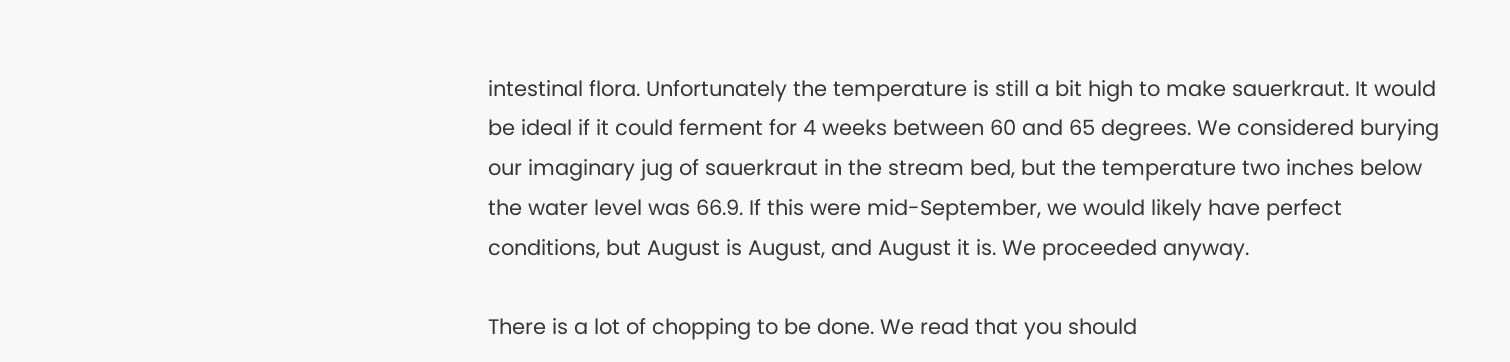intestinal flora. Unfortunately the temperature is still a bit high to make sauerkraut. It would be ideal if it could ferment for 4 weeks between 60 and 65 degrees. We considered burying our imaginary jug of sauerkraut in the stream bed, but the temperature two inches below the water level was 66.9. If this were mid-September, we would likely have perfect conditions, but August is August, and August it is. We proceeded anyway.

There is a lot of chopping to be done. We read that you should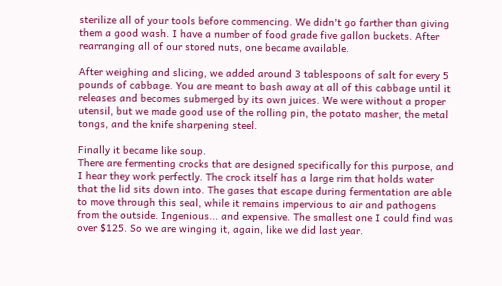sterilize all of your tools before commencing. We didn't go farther than giving them a good wash. I have a number of food grade five gallon buckets. After rearranging all of our stored nuts, one became available.

After weighing and slicing, we added around 3 tablespoons of salt for every 5 pounds of cabbage. You are meant to bash away at all of this cabbage until it releases and becomes submerged by its own juices. We were without a proper utensil, but we made good use of the rolling pin, the potato masher, the metal tongs, and the knife sharpening steel.

Finally it became like soup.
There are fermenting crocks that are designed specifically for this purpose, and I hear they work perfectly. The crock itself has a large rim that holds water that the lid sits down into. The gases that escape during fermentation are able to move through this seal, while it remains impervious to air and pathogens from the outside. Ingenious... and expensive. The smallest one I could find was over $125. So we are winging it, again, like we did last year.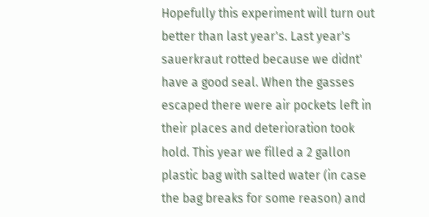Hopefully this experiment will turn out better than last year's. Last year's sauerkraut rotted because we didnt' have a good seal. When the gasses escaped there were air pockets left in their places and deterioration took hold. This year we filled a 2 gallon plastic bag with salted water (in case the bag breaks for some reason) and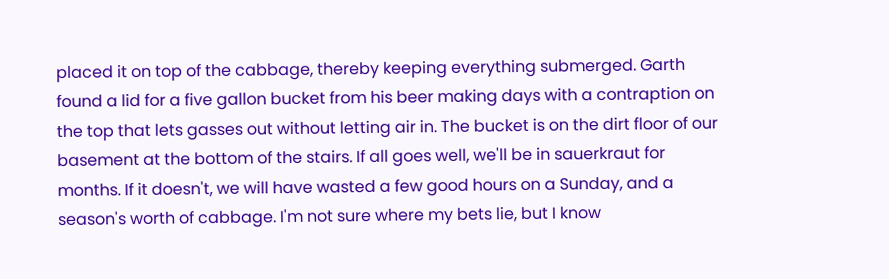placed it on top of the cabbage, thereby keeping everything submerged. Garth found a lid for a five gallon bucket from his beer making days with a contraption on the top that lets gasses out without letting air in. The bucket is on the dirt floor of our basement at the bottom of the stairs. If all goes well, we'll be in sauerkraut for months. If it doesn't, we will have wasted a few good hours on a Sunday, and a season's worth of cabbage. I'm not sure where my bets lie, but I know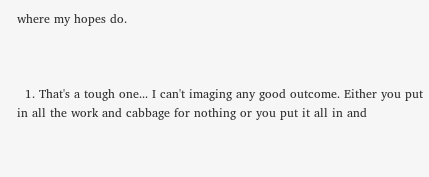where my hopes do.



  1. That's a tough one... I can't imaging any good outcome. Either you put in all the work and cabbage for nothing or you put it all in and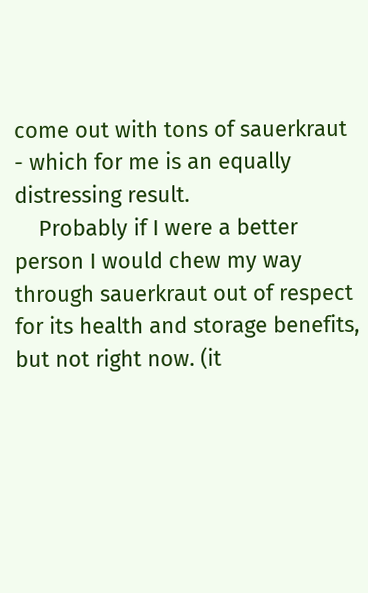come out with tons of sauerkraut - which for me is an equally distressing result.
    Probably if I were a better person I would chew my way through sauerkraut out of respect for its health and storage benefits, but not right now. (it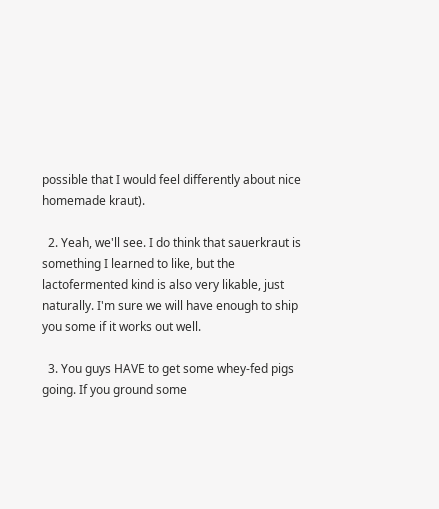possible that I would feel differently about nice homemade kraut).

  2. Yeah, we'll see. I do think that sauerkraut is something I learned to like, but the lactofermented kind is also very likable, just naturally. I'm sure we will have enough to ship you some if it works out well.

  3. You guys HAVE to get some whey-fed pigs going. If you ground some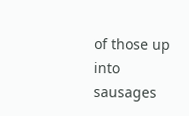of those up into sausages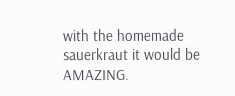with the homemade sauerkraut it would be AMAZING.